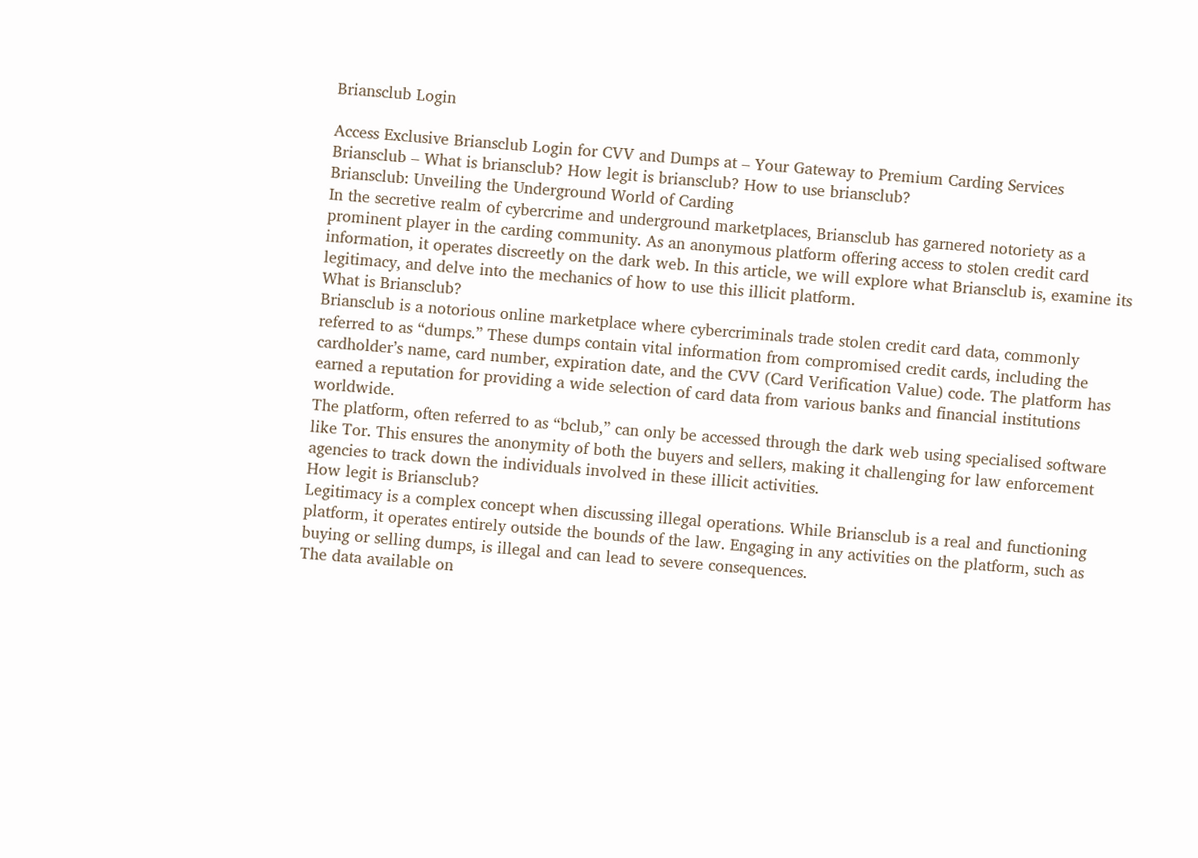Briansclub Login

Access Exclusive Briansclub Login for CVV and Dumps at – Your Gateway to Premium Carding Services
Briansclub – What is briansclub? How legit is briansclub? How to use briansclub?
Briansclub: Unveiling the Underground World of Carding
In the secretive realm of cybercrime and underground marketplaces, Briansclub has garnered notoriety as a prominent player in the carding community. As an anonymous platform offering access to stolen credit card information, it operates discreetly on the dark web. In this article, we will explore what Briansclub is, examine its legitimacy, and delve into the mechanics of how to use this illicit platform.
What is Briansclub?
Briansclub is a notorious online marketplace where cybercriminals trade stolen credit card data, commonly referred to as “dumps.” These dumps contain vital information from compromised credit cards, including the cardholder’s name, card number, expiration date, and the CVV (Card Verification Value) code. The platform has earned a reputation for providing a wide selection of card data from various banks and financial institutions worldwide.
The platform, often referred to as “bclub,” can only be accessed through the dark web using specialised software like Tor. This ensures the anonymity of both the buyers and sellers, making it challenging for law enforcement agencies to track down the individuals involved in these illicit activities.
How legit is Briansclub?
Legitimacy is a complex concept when discussing illegal operations. While Briansclub is a real and functioning platform, it operates entirely outside the bounds of the law. Engaging in any activities on the platform, such as buying or selling dumps, is illegal and can lead to severe consequences.
The data available on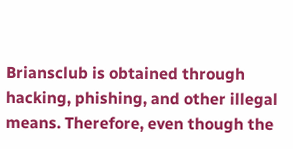Briansclub is obtained through hacking, phishing, and other illegal means. Therefore, even though the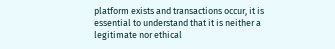platform exists and transactions occur, it is essential to understand that it is neither a legitimate nor ethical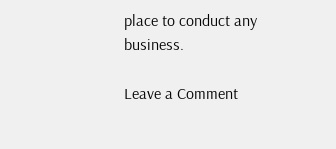place to conduct any business.

Leave a Comment